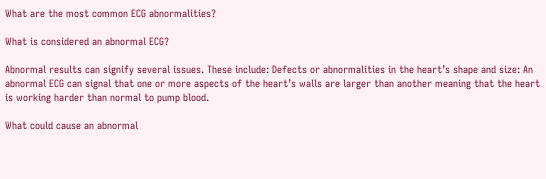What are the most common ECG abnormalities?

What is considered an abnormal ECG?

Abnormal results can signify several issues. These include: Defects or abnormalities in the heart’s shape and size: An abnormal ECG can signal that one or more aspects of the heart’s walls are larger than another meaning that the heart is working harder than normal to pump blood.

What could cause an abnormal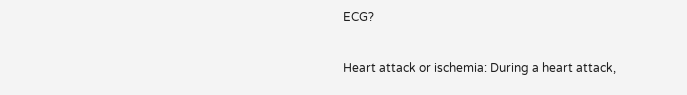ECG?

Heart attack or ischemia: During a heart attack,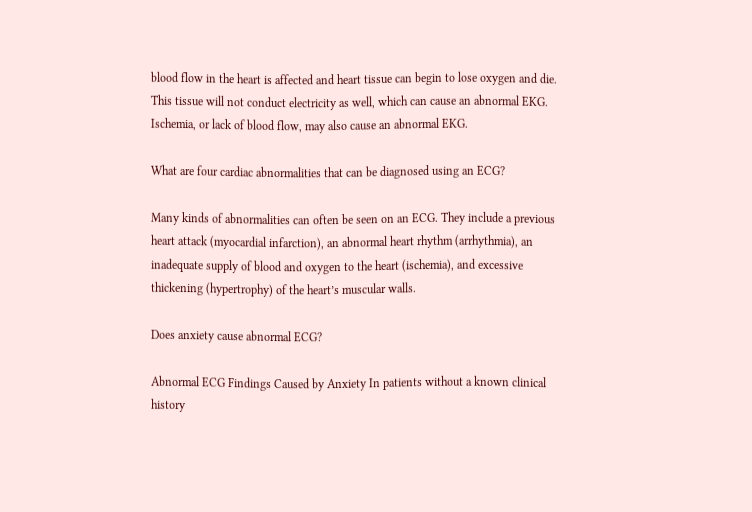blood flow in the heart is affected and heart tissue can begin to lose oxygen and die. This tissue will not conduct electricity as well, which can cause an abnormal EKG. Ischemia, or lack of blood flow, may also cause an abnormal EKG.

What are four cardiac abnormalities that can be diagnosed using an ECG?

Many kinds of abnormalities can often be seen on an ECG. They include a previous heart attack (myocardial infarction), an abnormal heart rhythm (arrhythmia), an inadequate supply of blood and oxygen to the heart (ischemia), and excessive thickening (hypertrophy) of the heart’s muscular walls.

Does anxiety cause abnormal ECG?

Abnormal ECG Findings Caused by Anxiety In patients without a known clinical history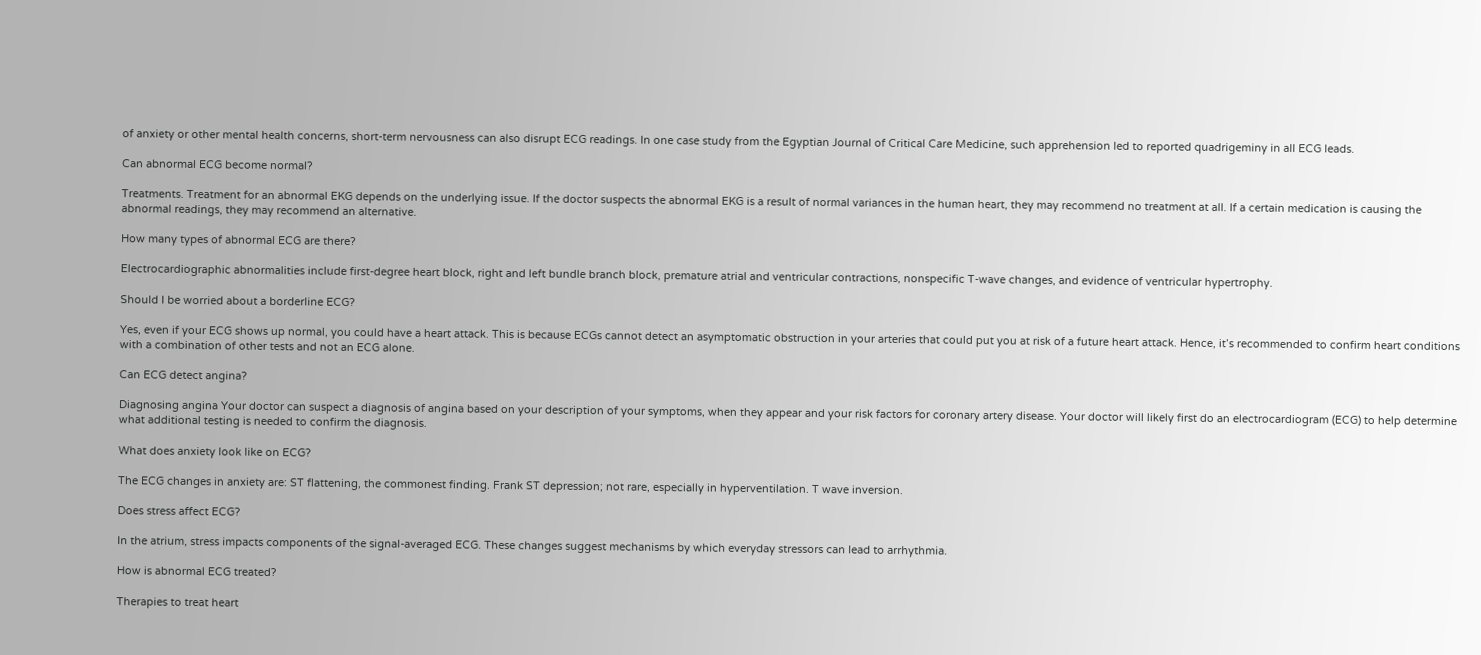of anxiety or other mental health concerns, short-term nervousness can also disrupt ECG readings. In one case study from the Egyptian Journal of Critical Care Medicine, such apprehension led to reported quadrigeminy in all ECG leads.

Can abnormal ECG become normal?

Treatments. Treatment for an abnormal EKG depends on the underlying issue. If the doctor suspects the abnormal EKG is a result of normal variances in the human heart, they may recommend no treatment at all. If a certain medication is causing the abnormal readings, they may recommend an alternative.

How many types of abnormal ECG are there?

Electrocardiographic abnormalities include first-degree heart block, right and left bundle branch block, premature atrial and ventricular contractions, nonspecific T-wave changes, and evidence of ventricular hypertrophy.

Should I be worried about a borderline ECG?

Yes, even if your ECG shows up normal, you could have a heart attack. This is because ECGs cannot detect an asymptomatic obstruction in your arteries that could put you at risk of a future heart attack. Hence, it’s recommended to confirm heart conditions with a combination of other tests and not an ECG alone.

Can ECG detect angina?

Diagnosing angina Your doctor can suspect a diagnosis of angina based on your description of your symptoms, when they appear and your risk factors for coronary artery disease. Your doctor will likely first do an electrocardiogram (ECG) to help determine what additional testing is needed to confirm the diagnosis.

What does anxiety look like on ECG?

The ECG changes in anxiety are: ST flattening, the commonest finding. Frank ST depression; not rare, especially in hyperventilation. T wave inversion.

Does stress affect ECG?

In the atrium, stress impacts components of the signal-averaged ECG. These changes suggest mechanisms by which everyday stressors can lead to arrhythmia.

How is abnormal ECG treated?

Therapies to treat heart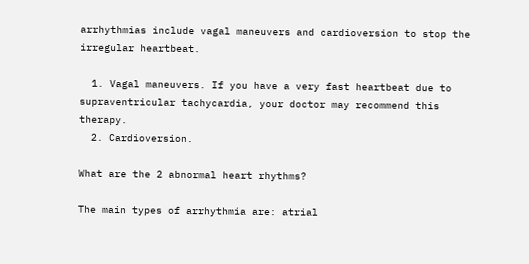arrhythmias include vagal maneuvers and cardioversion to stop the irregular heartbeat.

  1. Vagal maneuvers. If you have a very fast heartbeat due to supraventricular tachycardia, your doctor may recommend this therapy.
  2. Cardioversion.

What are the 2 abnormal heart rhythms?

The main types of arrhythmia are: atrial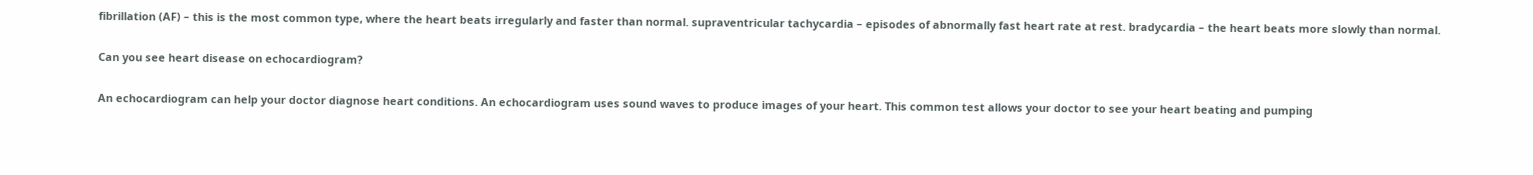fibrillation (AF) – this is the most common type, where the heart beats irregularly and faster than normal. supraventricular tachycardia – episodes of abnormally fast heart rate at rest. bradycardia – the heart beats more slowly than normal.

Can you see heart disease on echocardiogram?

An echocardiogram can help your doctor diagnose heart conditions. An echocardiogram uses sound waves to produce images of your heart. This common test allows your doctor to see your heart beating and pumping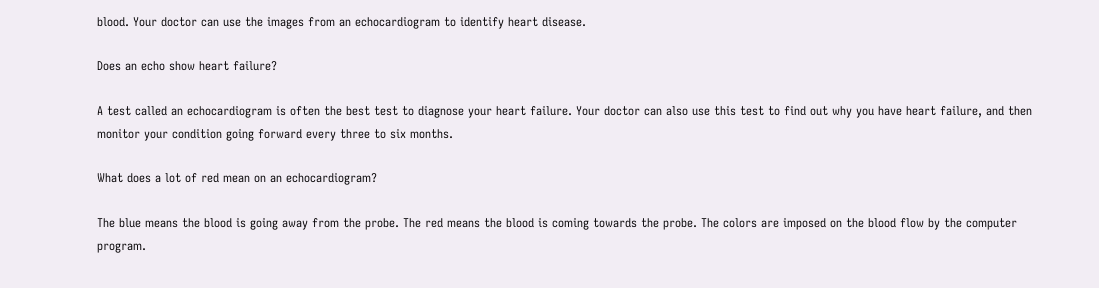blood. Your doctor can use the images from an echocardiogram to identify heart disease.

Does an echo show heart failure?

A test called an echocardiogram is often the best test to diagnose your heart failure. Your doctor can also use this test to find out why you have heart failure, and then monitor your condition going forward every three to six months.

What does a lot of red mean on an echocardiogram?

The blue means the blood is going away from the probe. The red means the blood is coming towards the probe. The colors are imposed on the blood flow by the computer program.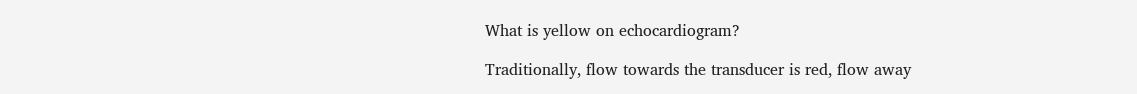What is yellow on echocardiogram?

Traditionally, flow towards the transducer is red, flow away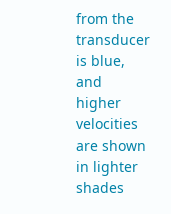from the transducer is blue, and higher velocities are shown in lighter shades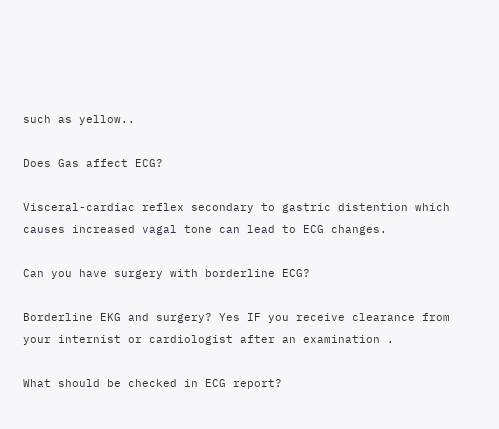such as yellow..

Does Gas affect ECG?

Visceral-cardiac reflex secondary to gastric distention which causes increased vagal tone can lead to ECG changes.

Can you have surgery with borderline ECG?

Borderline EKG and surgery? Yes IF you receive clearance from your internist or cardiologist after an examination .

What should be checked in ECG report?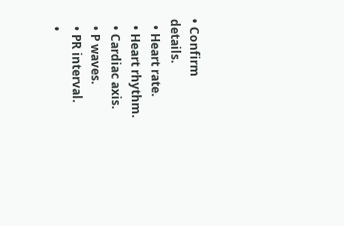• Confirm details.
  • Heart rate.
  • Heart rhythm.
  • Cardiac axis.
  • P waves.
  • PR interval.
  •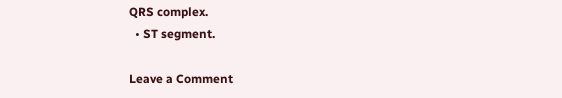QRS complex.
  • ST segment.

Leave a Comment